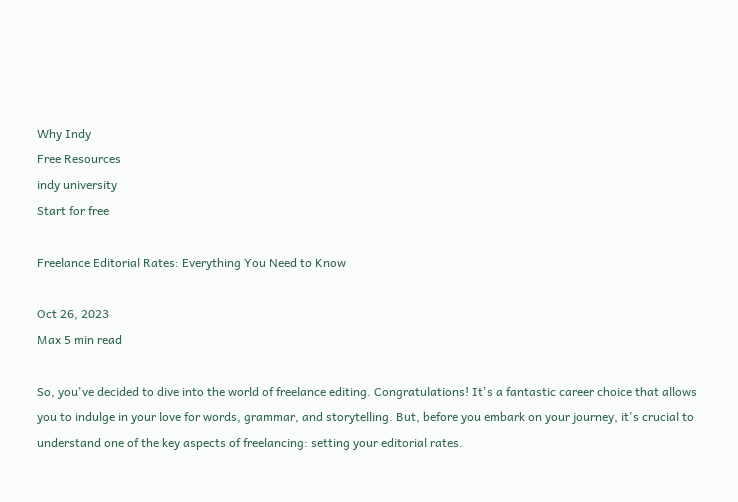Why Indy
Free Resources
indy university
Start for free

Freelance Editorial Rates: Everything You Need to Know

Oct 26, 2023
Max 5 min read

So, you've decided to dive into the world of freelance editing. Congratulations! It's a fantastic career choice that allows you to indulge in your love for words, grammar, and storytelling. But, before you embark on your journey, it's crucial to understand one of the key aspects of freelancing: setting your editorial rates.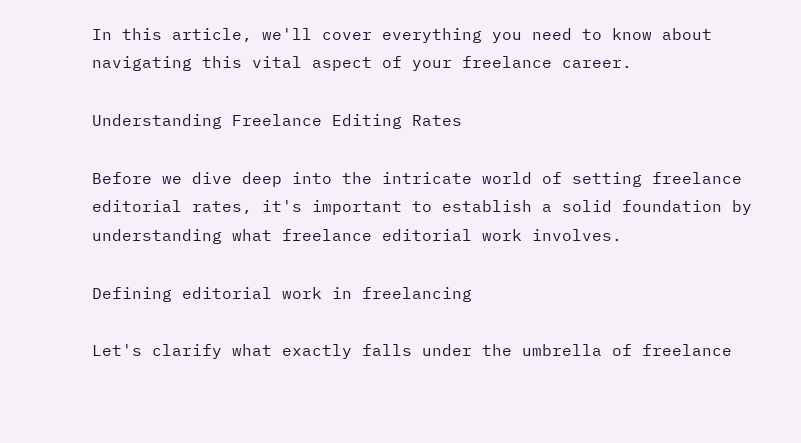In this article, we'll cover everything you need to know about navigating this vital aspect of your freelance career.

Understanding Freelance Editing Rates

Before we dive deep into the intricate world of setting freelance editorial rates, it's important to establish a solid foundation by understanding what freelance editorial work involves.

Defining editorial work in freelancing

Let's clarify what exactly falls under the umbrella of freelance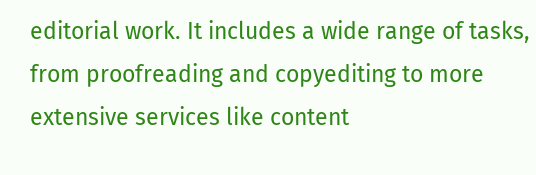editorial work. It includes a wide range of tasks, from proofreading and copyediting to more extensive services like content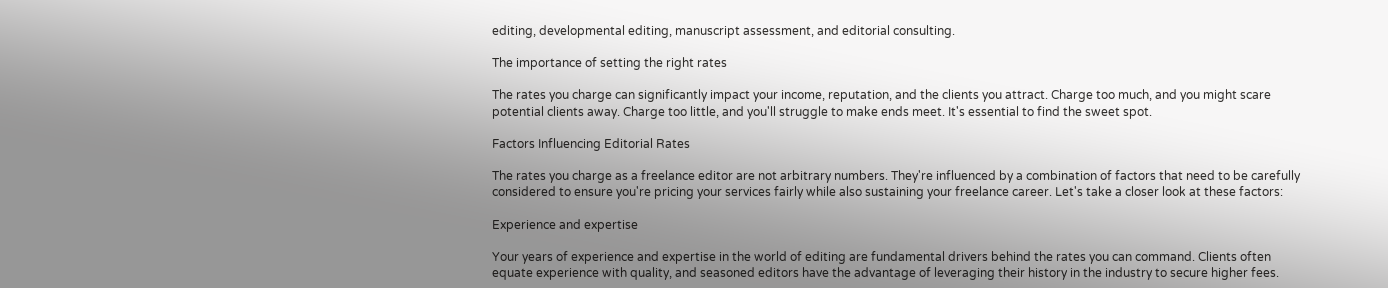editing, developmental editing, manuscript assessment, and editorial consulting.

The importance of setting the right rates

The rates you charge can significantly impact your income, reputation, and the clients you attract. Charge too much, and you might scare potential clients away. Charge too little, and you'll struggle to make ends meet. It's essential to find the sweet spot.

Factors Influencing Editorial Rates

The rates you charge as a freelance editor are not arbitrary numbers. They're influenced by a combination of factors that need to be carefully considered to ensure you're pricing your services fairly while also sustaining your freelance career. Let's take a closer look at these factors:

Experience and expertise

Your years of experience and expertise in the world of editing are fundamental drivers behind the rates you can command. Clients often equate experience with quality, and seasoned editors have the advantage of leveraging their history in the industry to secure higher fees.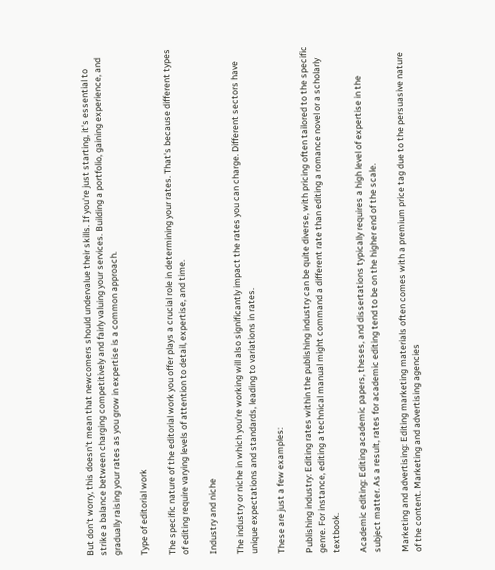But don't worry, this doesn't mean that newcomers should undervalue their skills. If you're just starting, it's essential to strike a balance between charging competitively and fairly valuing your services. Building a portfolio, gaining experience, and gradually raising your rates as you grow in expertise is a common approach.

Type of editorial work

The specific nature of the editorial work you offer plays a crucial role in determining your rates. That's because different types of editing require varying levels of attention to detail, expertise, and time.

Industry and niche

The industry or niche in which you're working will also significantly impact the rates you can charge. Different sectors have unique expectations and standards, leading to variations in rates.

These are just a few examples:

Publishing industry: Editing rates within the publishing industry can be quite diverse, with pricing often tailored to the specific genre. For instance, editing a technical manual might command a different rate than editing a romance novel or a scholarly textbook.

Academic editing: Editing academic papers, theses, and dissertations typically requires a high level of expertise in the subject matter. As a result, rates for academic editing tend to be on the higher end of the scale.

Marketing and advertising: Editing marketing materials often comes with a premium price tag due to the persuasive nature of the content. Marketing and advertising agencies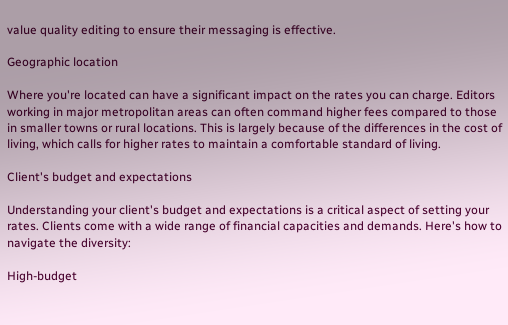value quality editing to ensure their messaging is effective.

Geographic location

Where you're located can have a significant impact on the rates you can charge. Editors working in major metropolitan areas can often command higher fees compared to those in smaller towns or rural locations. This is largely because of the differences in the cost of living, which calls for higher rates to maintain a comfortable standard of living.

Client's budget and expectations

Understanding your client's budget and expectations is a critical aspect of setting your rates. Clients come with a wide range of financial capacities and demands. Here's how to navigate the diversity:

High-budget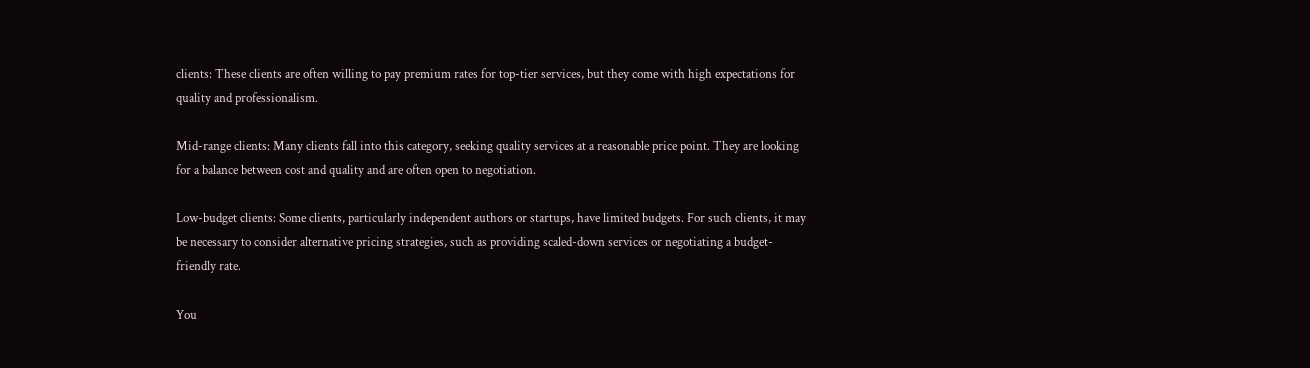clients: These clients are often willing to pay premium rates for top-tier services, but they come with high expectations for quality and professionalism.

Mid-range clients: Many clients fall into this category, seeking quality services at a reasonable price point. They are looking for a balance between cost and quality and are often open to negotiation.

Low-budget clients: Some clients, particularly independent authors or startups, have limited budgets. For such clients, it may be necessary to consider alternative pricing strategies, such as providing scaled-down services or negotiating a budget-friendly rate.

You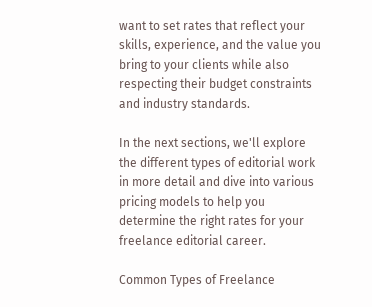want to set rates that reflect your skills, experience, and the value you bring to your clients while also respecting their budget constraints and industry standards.

In the next sections, we'll explore the different types of editorial work in more detail and dive into various pricing models to help you determine the right rates for your freelance editorial career.

Common Types of Freelance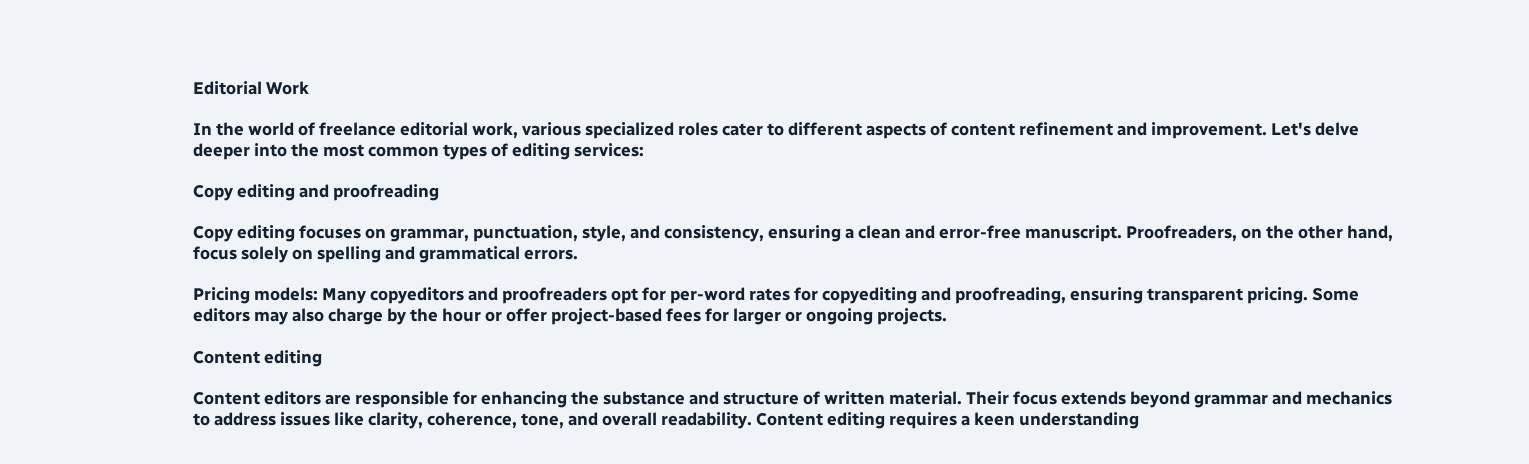Editorial Work

In the world of freelance editorial work, various specialized roles cater to different aspects of content refinement and improvement. Let's delve deeper into the most common types of editing services:

Copy editing and proofreading

Copy editing focuses on grammar, punctuation, style, and consistency, ensuring a clean and error-free manuscript. Proofreaders, on the other hand, focus solely on spelling and grammatical errors.

Pricing models: Many copyeditors and proofreaders opt for per-word rates for copyediting and proofreading, ensuring transparent pricing. Some editors may also charge by the hour or offer project-based fees for larger or ongoing projects.

Content editing

Content editors are responsible for enhancing the substance and structure of written material. Their focus extends beyond grammar and mechanics to address issues like clarity, coherence, tone, and overall readability. Content editing requires a keen understanding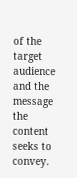of the target audience and the message the content seeks to convey.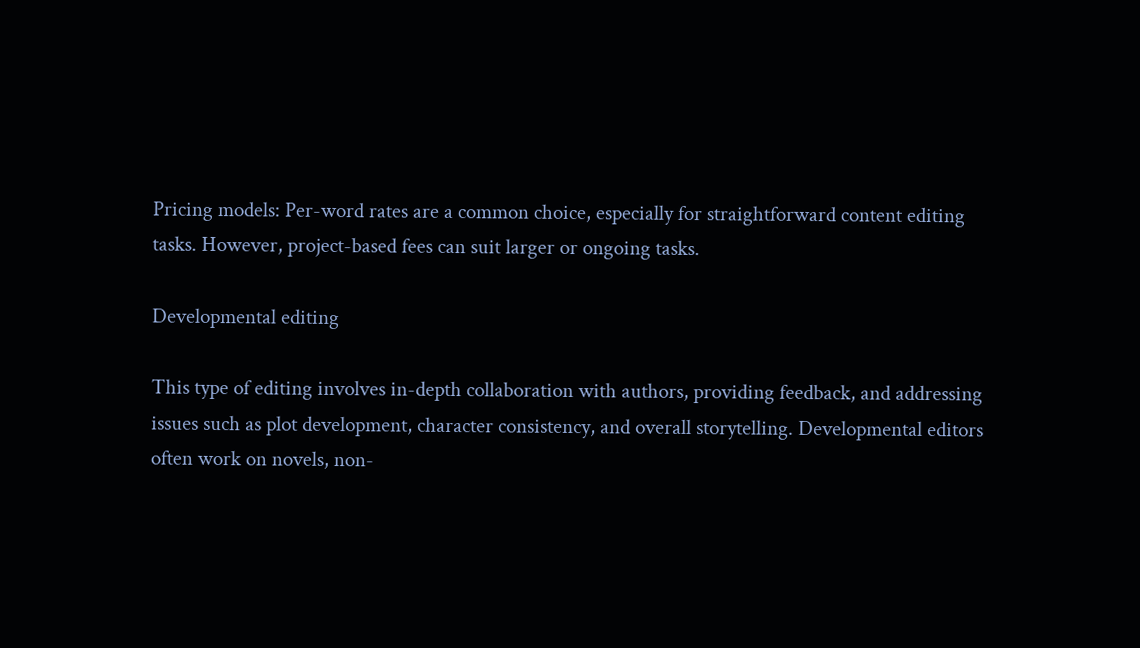Pricing models: Per-word rates are a common choice, especially for straightforward content editing tasks. However, project-based fees can suit larger or ongoing tasks.

Developmental editing

This type of editing involves in-depth collaboration with authors, providing feedback, and addressing issues such as plot development, character consistency, and overall storytelling. Developmental editors often work on novels, non-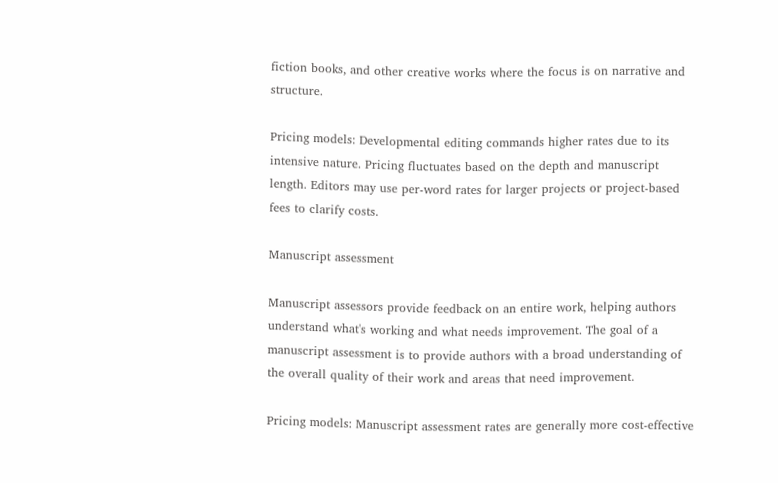fiction books, and other creative works where the focus is on narrative and structure.

Pricing models: Developmental editing commands higher rates due to its intensive nature. Pricing fluctuates based on the depth and manuscript length. Editors may use per-word rates for larger projects or project-based fees to clarify costs.

Manuscript assessment

Manuscript assessors provide feedback on an entire work, helping authors understand what's working and what needs improvement. The goal of a manuscript assessment is to provide authors with a broad understanding of the overall quality of their work and areas that need improvement.

Pricing models: Manuscript assessment rates are generally more cost-effective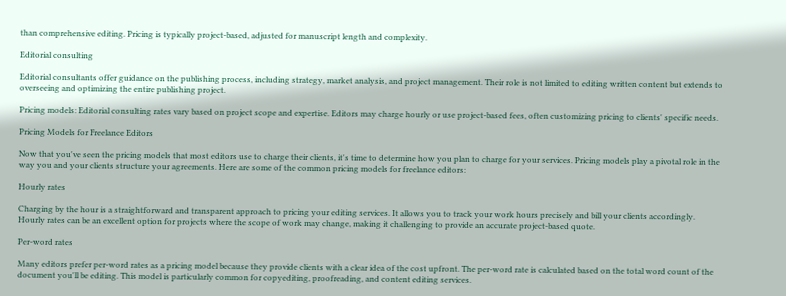than comprehensive editing. Pricing is typically project-based, adjusted for manuscript length and complexity.

Editorial consulting

Editorial consultants offer guidance on the publishing process, including strategy, market analysis, and project management. Their role is not limited to editing written content but extends to overseeing and optimizing the entire publishing project.

Pricing models: Editorial consulting rates vary based on project scope and expertise. Editors may charge hourly or use project-based fees, often customizing pricing to clients' specific needs.

Pricing Models for Freelance Editors

Now that you've seen the pricing models that most editors use to charge their clients, it's time to determine how you plan to charge for your services. Pricing models play a pivotal role in the way you and your clients structure your agreements. Here are some of the common pricing models for freelance editors:

Hourly rates

Charging by the hour is a straightforward and transparent approach to pricing your editing services. It allows you to track your work hours precisely and bill your clients accordingly. Hourly rates can be an excellent option for projects where the scope of work may change, making it challenging to provide an accurate project-based quote.

Per-word rates

Many editors prefer per-word rates as a pricing model because they provide clients with a clear idea of the cost upfront. The per-word rate is calculated based on the total word count of the document you'll be editing. This model is particularly common for copyediting, proofreading, and content editing services.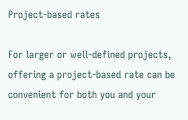Project-based rates

For larger or well-defined projects, offering a project-based rate can be convenient for both you and your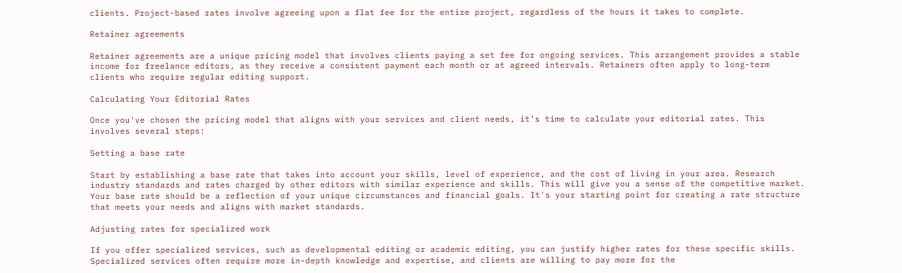clients. Project-based rates involve agreeing upon a flat fee for the entire project, regardless of the hours it takes to complete.

Retainer agreements

Retainer agreements are a unique pricing model that involves clients paying a set fee for ongoing services. This arrangement provides a stable income for freelance editors, as they receive a consistent payment each month or at agreed intervals. Retainers often apply to long-term clients who require regular editing support.

Calculating Your Editorial Rates

Once you've chosen the pricing model that aligns with your services and client needs, it's time to calculate your editorial rates. This involves several steps:

Setting a base rate

Start by establishing a base rate that takes into account your skills, level of experience, and the cost of living in your area. Research industry standards and rates charged by other editors with similar experience and skills. This will give you a sense of the competitive market. Your base rate should be a reflection of your unique circumstances and financial goals. It's your starting point for creating a rate structure that meets your needs and aligns with market standards.

Adjusting rates for specialized work

If you offer specialized services, such as developmental editing or academic editing, you can justify higher rates for these specific skills. Specialized services often require more in-depth knowledge and expertise, and clients are willing to pay more for the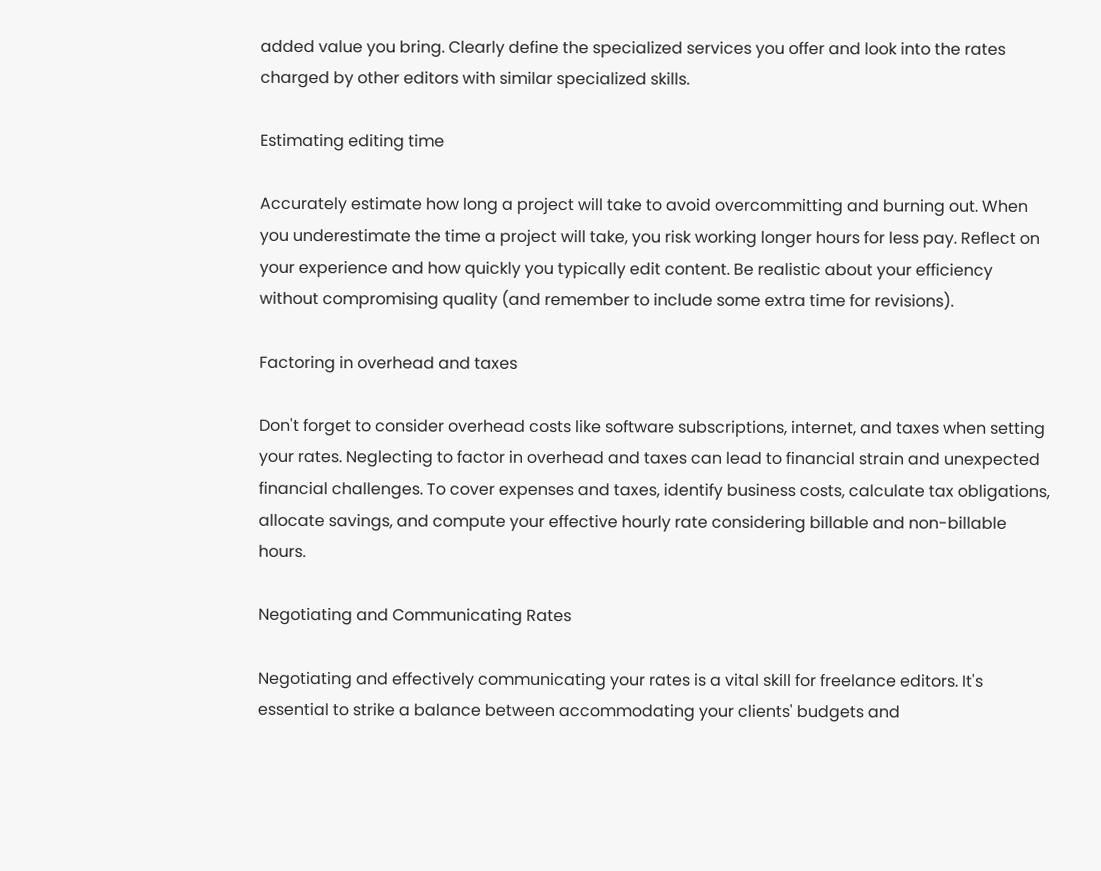added value you bring. Clearly define the specialized services you offer and look into the rates charged by other editors with similar specialized skills.

Estimating editing time

Accurately estimate how long a project will take to avoid overcommitting and burning out. When you underestimate the time a project will take, you risk working longer hours for less pay. Reflect on your experience and how quickly you typically edit content. Be realistic about your efficiency without compromising quality (and remember to include some extra time for revisions).

Factoring in overhead and taxes

Don't forget to consider overhead costs like software subscriptions, internet, and taxes when setting your rates. Neglecting to factor in overhead and taxes can lead to financial strain and unexpected financial challenges. To cover expenses and taxes, identify business costs, calculate tax obligations, allocate savings, and compute your effective hourly rate considering billable and non-billable hours.

Negotiating and Communicating Rates

Negotiating and effectively communicating your rates is a vital skill for freelance editors. It's essential to strike a balance between accommodating your clients' budgets and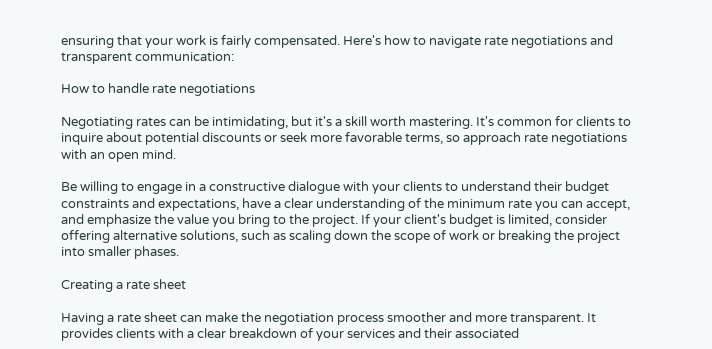ensuring that your work is fairly compensated. Here's how to navigate rate negotiations and transparent communication:

How to handle rate negotiations

Negotiating rates can be intimidating, but it's a skill worth mastering. It's common for clients to inquire about potential discounts or seek more favorable terms, so approach rate negotiations with an open mind.

Be willing to engage in a constructive dialogue with your clients to understand their budget constraints and expectations, have a clear understanding of the minimum rate you can accept, and emphasize the value you bring to the project. If your client's budget is limited, consider offering alternative solutions, such as scaling down the scope of work or breaking the project into smaller phases.

Creating a rate sheet

Having a rate sheet can make the negotiation process smoother and more transparent. It provides clients with a clear breakdown of your services and their associated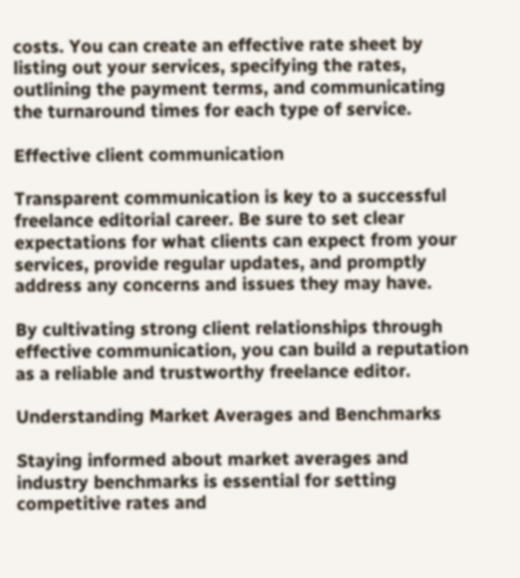costs. You can create an effective rate sheet by listing out your services, specifying the rates, outlining the payment terms, and communicating the turnaround times for each type of service.

Effective client communication

Transparent communication is key to a successful freelance editorial career. Be sure to set clear expectations for what clients can expect from your services, provide regular updates, and promptly address any concerns and issues they may have.

By cultivating strong client relationships through effective communication, you can build a reputation as a reliable and trustworthy freelance editor.

Understanding Market Averages and Benchmarks

Staying informed about market averages and industry benchmarks is essential for setting competitive rates and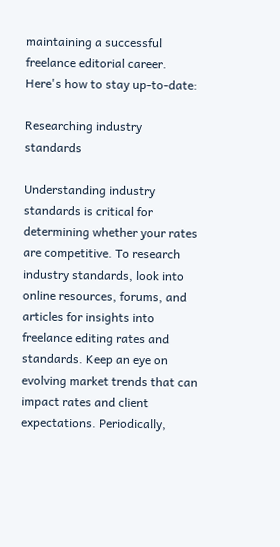maintaining a successful freelance editorial career. Here's how to stay up-to-date:

Researching industry standards

Understanding industry standards is critical for determining whether your rates are competitive. To research industry standards, look into online resources, forums, and articles for insights into freelance editing rates and standards. Keep an eye on evolving market trends that can impact rates and client expectations. Periodically,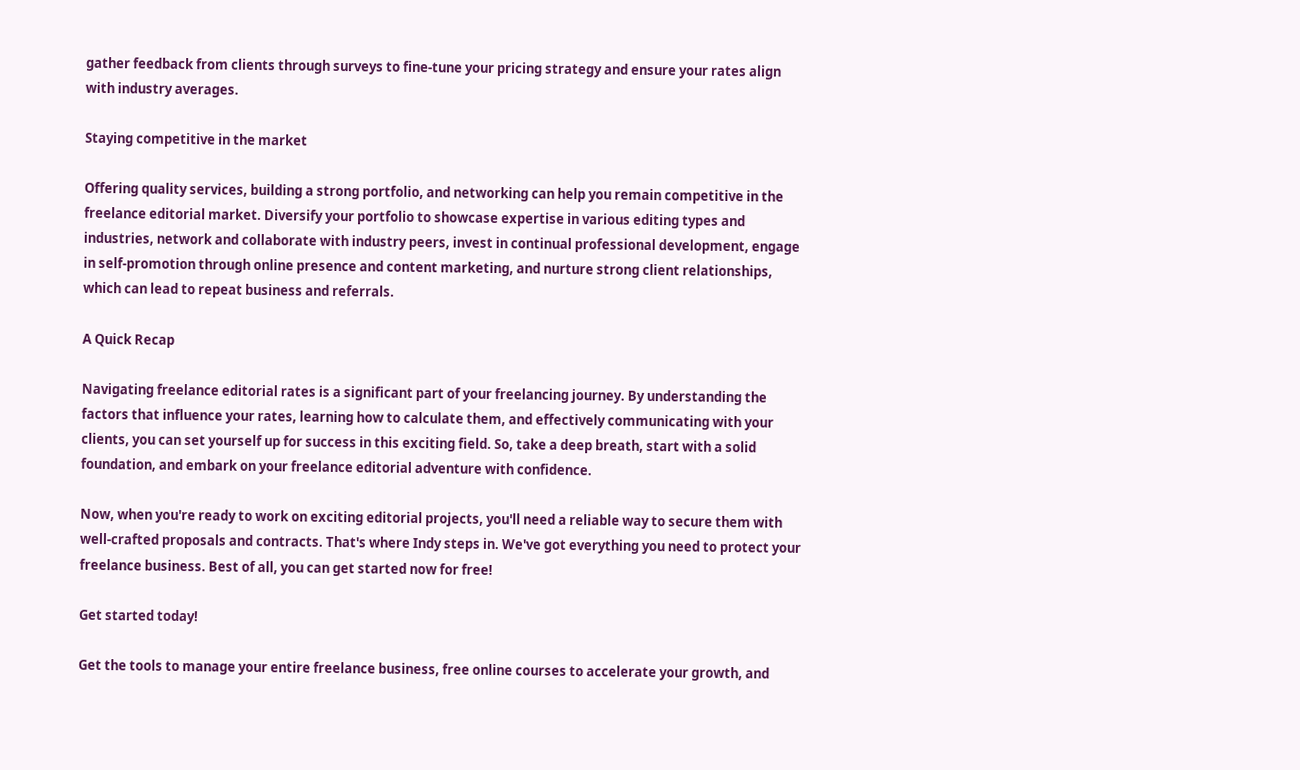gather feedback from clients through surveys to fine-tune your pricing strategy and ensure your rates align with industry averages.

Staying competitive in the market

Offering quality services, building a strong portfolio, and networking can help you remain competitive in the freelance editorial market. Diversify your portfolio to showcase expertise in various editing types and industries, network and collaborate with industry peers, invest in continual professional development, engage in self-promotion through online presence and content marketing, and nurture strong client relationships, which can lead to repeat business and referrals.

A Quick Recap

Navigating freelance editorial rates is a significant part of your freelancing journey. By understanding the factors that influence your rates, learning how to calculate them, and effectively communicating with your clients, you can set yourself up for success in this exciting field. So, take a deep breath, start with a solid foundation, and embark on your freelance editorial adventure with confidence.

Now, when you're ready to work on exciting editorial projects, you'll need a reliable way to secure them with well-crafted proposals and contracts. That's where Indy steps in. We've got everything you need to protect your freelance business. Best of all, you can get started now for free!

Get started today!

Get the tools to manage your entire freelance business, free online courses to accelerate your growth, and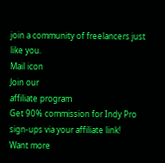join a community of freelancers just like you.
Mail icon
Join our
affiliate program
Get 90% commission for Indy Pro sign-ups via your affiliate link!
Want more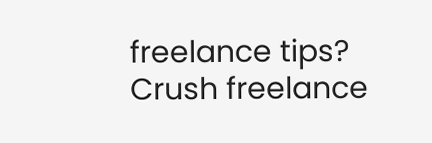freelance tips?
Crush freelance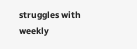struggles with weekly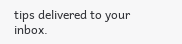tips delivered to your inbox.